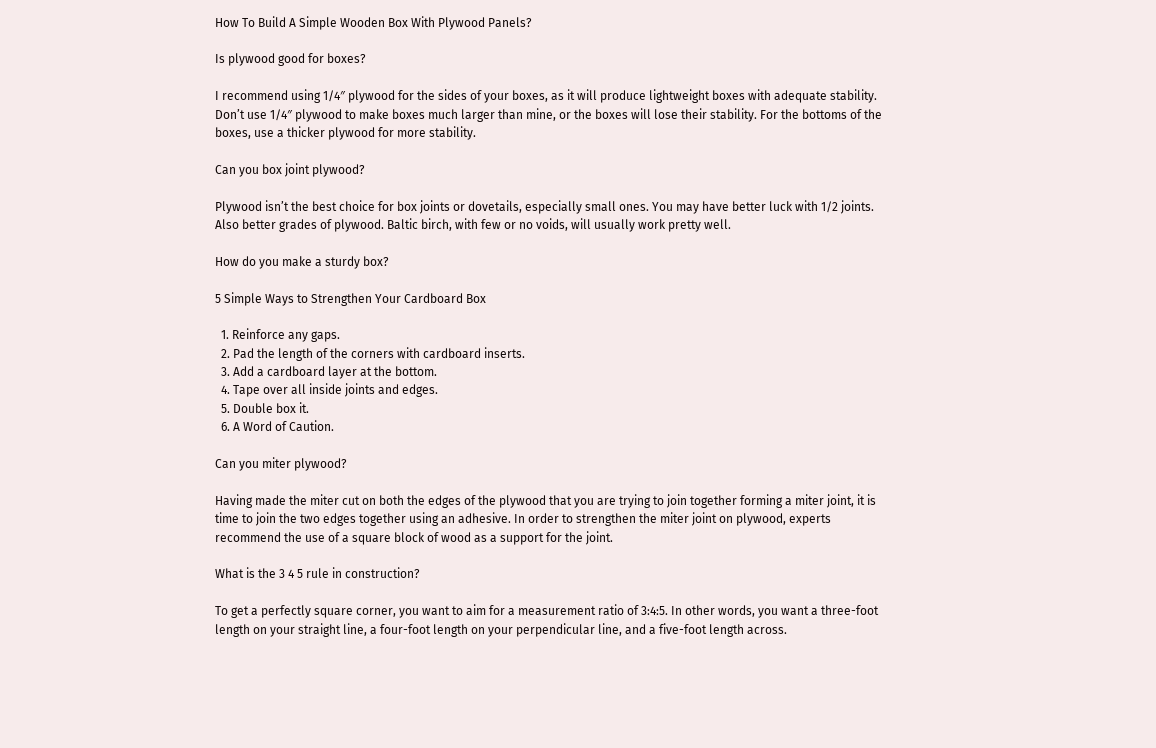How To Build A Simple Wooden Box With Plywood Panels?

Is plywood good for boxes?

I recommend using 1/4″ plywood for the sides of your boxes, as it will produce lightweight boxes with adequate stability. Don’t use 1/4″ plywood to make boxes much larger than mine, or the boxes will lose their stability. For the bottoms of the boxes, use a thicker plywood for more stability.

Can you box joint plywood?

Plywood isn’t the best choice for box joints or dovetails, especially small ones. You may have better luck with 1/2 joints. Also better grades of plywood. Baltic birch, with few or no voids, will usually work pretty well.

How do you make a sturdy box?

5 Simple Ways to Strengthen Your Cardboard Box

  1. Reinforce any gaps.
  2. Pad the length of the corners with cardboard inserts.
  3. Add a cardboard layer at the bottom.
  4. Tape over all inside joints and edges.
  5. Double box it.
  6. A Word of Caution.

Can you miter plywood?

Having made the miter cut on both the edges of the plywood that you are trying to join together forming a miter joint, it is time to join the two edges together using an adhesive. In order to strengthen the miter joint on plywood, experts recommend the use of a square block of wood as a support for the joint.

What is the 3 4 5 rule in construction?

To get a perfectly square corner, you want to aim for a measurement ratio of 3:4:5. In other words, you want a three-foot length on your straight line, a four-foot length on your perpendicular line, and a five-foot length across.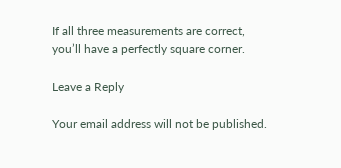If all three measurements are correct, you’ll have a perfectly square corner.

Leave a Reply

Your email address will not be published.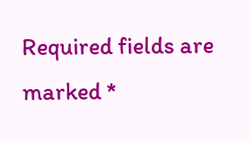Required fields are marked *